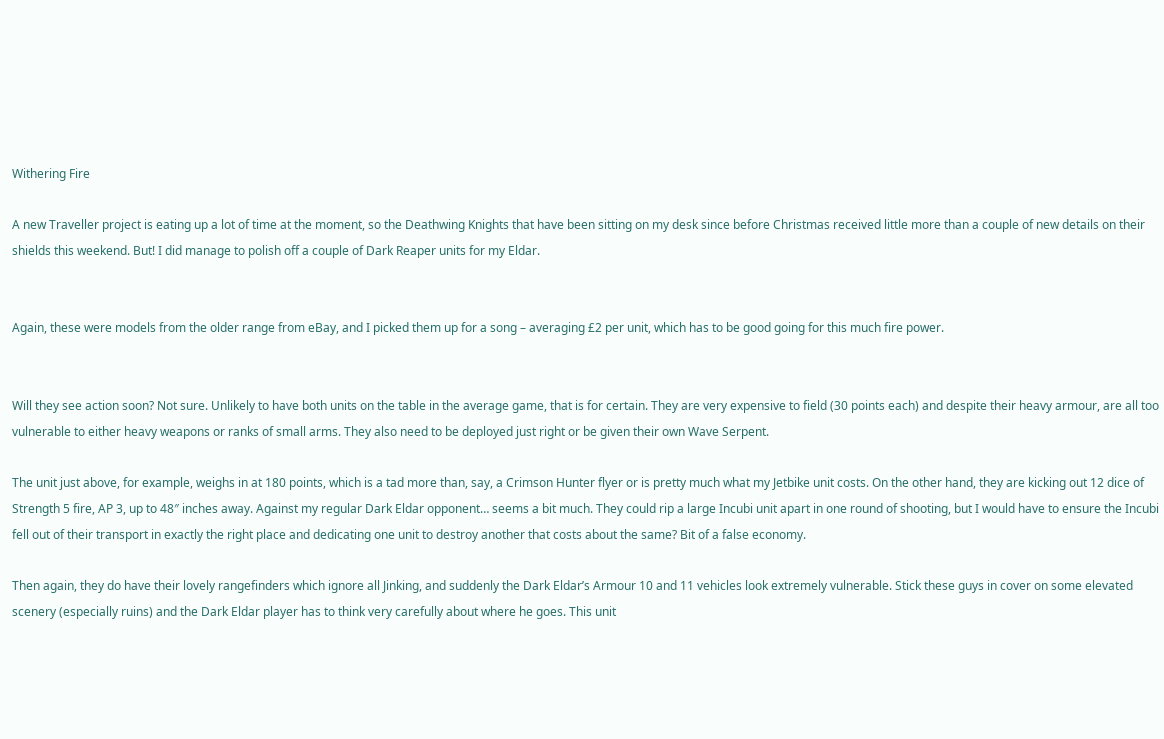Withering Fire

A new Traveller project is eating up a lot of time at the moment, so the Deathwing Knights that have been sitting on my desk since before Christmas received little more than a couple of new details on their shields this weekend. But! I did manage to polish off a couple of Dark Reaper units for my Eldar.


Again, these were models from the older range from eBay, and I picked them up for a song – averaging £2 per unit, which has to be good going for this much fire power.


Will they see action soon? Not sure. Unlikely to have both units on the table in the average game, that is for certain. They are very expensive to field (30 points each) and despite their heavy armour, are all too vulnerable to either heavy weapons or ranks of small arms. They also need to be deployed just right or be given their own Wave Serpent.

The unit just above, for example, weighs in at 180 points, which is a tad more than, say, a Crimson Hunter flyer or is pretty much what my Jetbike unit costs. On the other hand, they are kicking out 12 dice of Strength 5 fire, AP 3, up to 48″ inches away. Against my regular Dark Eldar opponent… seems a bit much. They could rip a large Incubi unit apart in one round of shooting, but I would have to ensure the Incubi fell out of their transport in exactly the right place and dedicating one unit to destroy another that costs about the same? Bit of a false economy.

Then again, they do have their lovely rangefinders which ignore all Jinking, and suddenly the Dark Eldar’s Armour 10 and 11 vehicles look extremely vulnerable. Stick these guys in cover on some elevated scenery (especially ruins) and the Dark Eldar player has to think very carefully about where he goes. This unit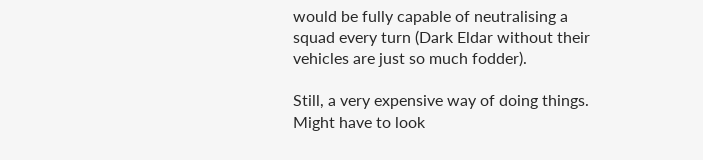would be fully capable of neutralising a squad every turn (Dark Eldar without their vehicles are just so much fodder).

Still, a very expensive way of doing things. Might have to look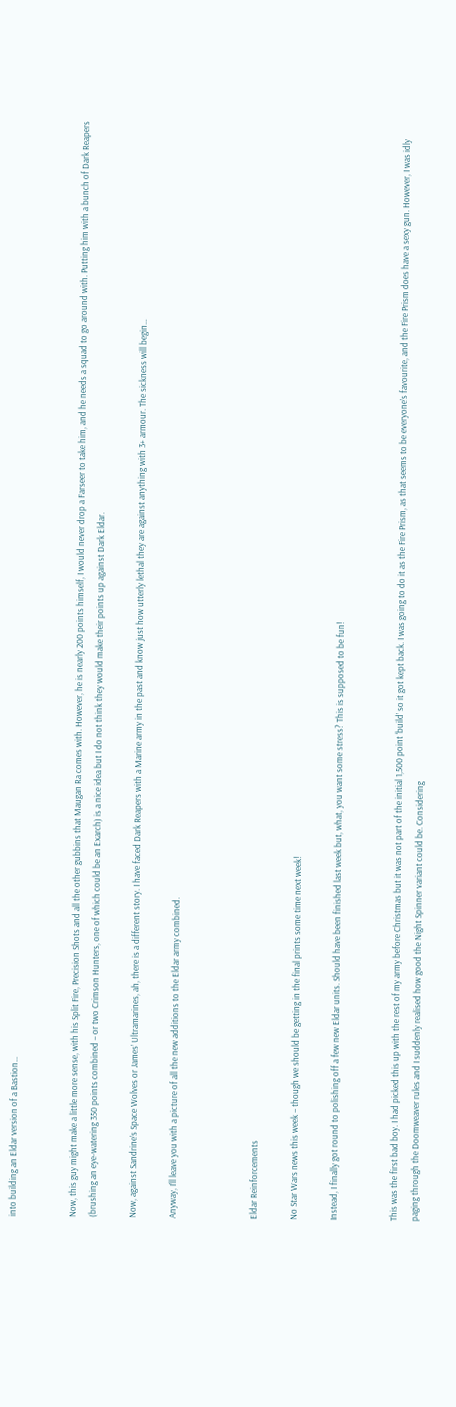into building an Eldar version of a Bastion…


Now, this guy might make a little more sense, with his Split Fire, Precision Shots and all the other gubbins that Maugan Ra comes with. However, he is nearly 200 points himself, I would never drop a Farseer to take him, and he needs a squad to go around with. Putting him with a bunch of Dark Reapers (brushing an eye-watering 350 points combined – or two Crimson Hunters, one of which could be an Exarch) is a nice idea but I do not think they would make their points up against Dark Eldar.

Now, against Sandrine’s Space Wolves or James’ Ultramarines, ah, there is a different story. I have faced Dark Reapers with a Marine army in the past and know just how utterly lethal they are against anything with 3+ armour. The sickness will begin…

Anyway, I’ll leave you with a picture of all the new additions to the Eldar army combined.



Eldar Reinforcements

No Star Wars news this week – though we should be getting in the final prints some time next week!

Instead, I finally got round to polishing off a few new Eldar units. Should have been finished last week but, what, you want some stress? This is supposed to be fun!


This was the first bad boy. I had picked this up with the rest of my army before Christmas but it was not part of the initial 1,500 point ‘build’ so it got kept back. I was going to do it as the Fire Prism, as that seems to be everyone’s favourite, and the Fire Prism does have a sexy gun. However, I was idly paging through the Doomweaver rules and I suddenly realised how good the Night Spinner variant could be. Considering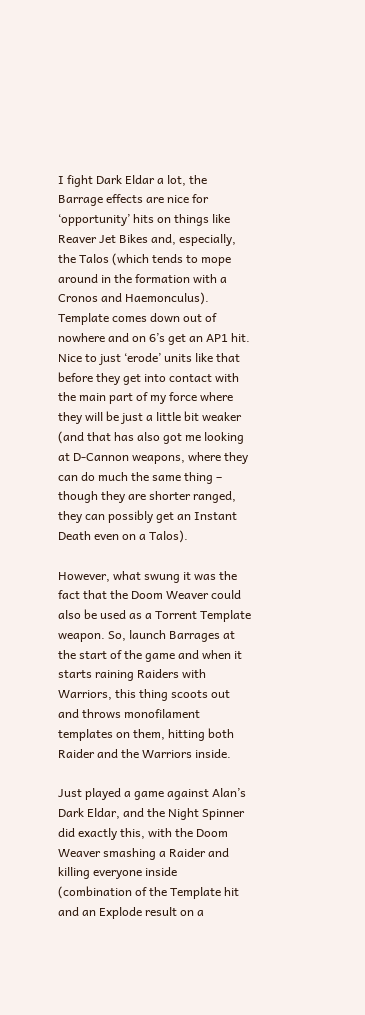I fight Dark Eldar a lot, the Barrage effects are nice for ‘opportunity’ hits on things like Reaver Jet Bikes and, especially, the Talos (which tends to mope around in the formation with a Cronos and Haemonculus). Template comes down out of nowhere and on 6’s get an AP1 hit. Nice to just ‘erode’ units like that before they get into contact with the main part of my force where they will be just a little bit weaker (and that has also got me looking at D-Cannon weapons, where they can do much the same thing – though they are shorter ranged, they can possibly get an Instant Death even on a Talos).

However, what swung it was the fact that the Doom Weaver could also be used as a Torrent Template weapon. So, launch Barrages at the start of the game and when it starts raining Raiders with Warriors, this thing scoots out and throws monofilament templates on them, hitting both Raider and the Warriors inside.

Just played a game against Alan’s Dark Eldar, and the Night Spinner did exactly this, with the Doom Weaver smashing a Raider and killing everyone inside (combination of the Template hit and an Explode result on a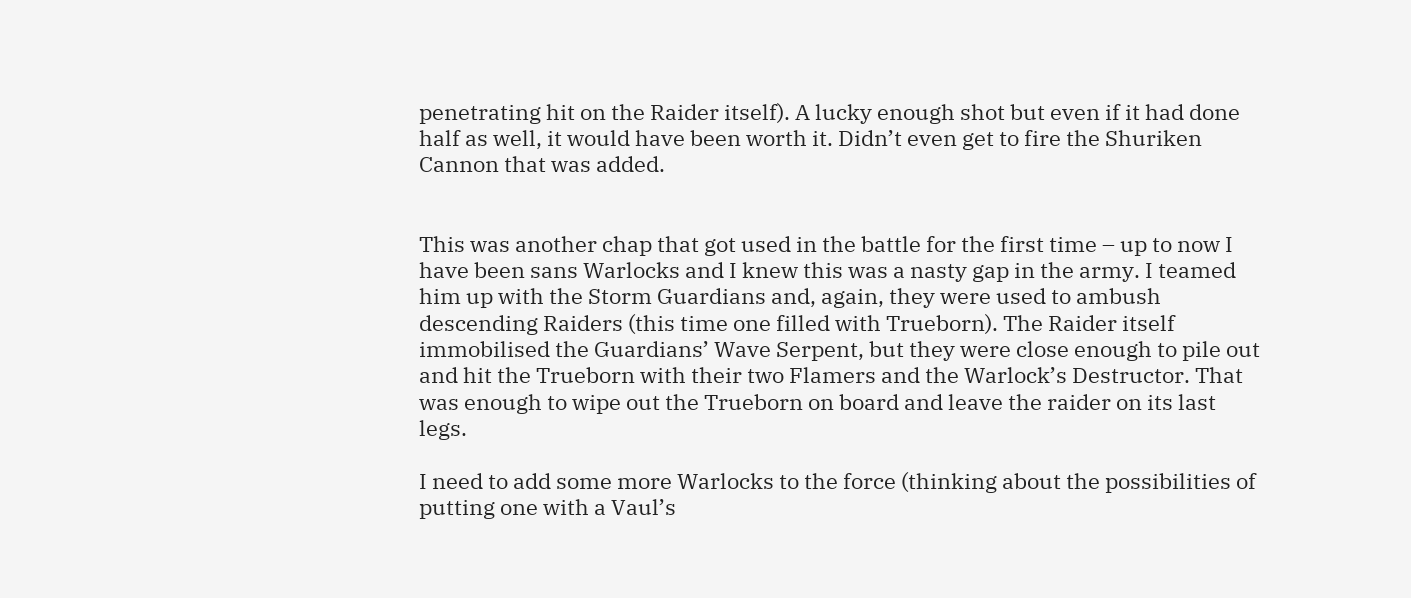penetrating hit on the Raider itself). A lucky enough shot but even if it had done half as well, it would have been worth it. Didn’t even get to fire the Shuriken Cannon that was added.


This was another chap that got used in the battle for the first time – up to now I have been sans Warlocks and I knew this was a nasty gap in the army. I teamed him up with the Storm Guardians and, again, they were used to ambush descending Raiders (this time one filled with Trueborn). The Raider itself immobilised the Guardians’ Wave Serpent, but they were close enough to pile out and hit the Trueborn with their two Flamers and the Warlock’s Destructor. That was enough to wipe out the Trueborn on board and leave the raider on its last legs.

I need to add some more Warlocks to the force (thinking about the possibilities of putting one with a Vaul’s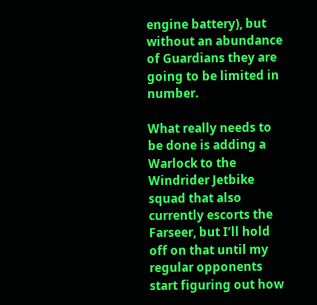engine battery), but without an abundance of Guardians they are going to be limited in number.

What really needs to be done is adding a Warlock to the Windrider Jetbike squad that also currently escorts the Farseer, but I’ll hold off on that until my regular opponents start figuring out how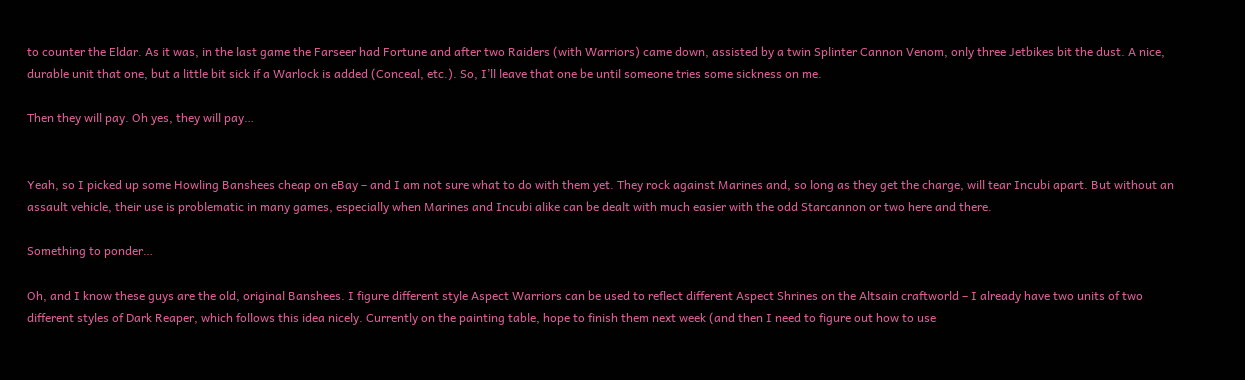to counter the Eldar. As it was, in the last game the Farseer had Fortune and after two Raiders (with Warriors) came down, assisted by a twin Splinter Cannon Venom, only three Jetbikes bit the dust. A nice, durable unit that one, but a little bit sick if a Warlock is added (Conceal, etc.). So, I’ll leave that one be until someone tries some sickness on me.

Then they will pay. Oh yes, they will pay…


Yeah, so I picked up some Howling Banshees cheap on eBay – and I am not sure what to do with them yet. They rock against Marines and, so long as they get the charge, will tear Incubi apart. But without an assault vehicle, their use is problematic in many games, especially when Marines and Incubi alike can be dealt with much easier with the odd Starcannon or two here and there.

Something to ponder…

Oh, and I know these guys are the old, original Banshees. I figure different style Aspect Warriors can be used to reflect different Aspect Shrines on the Altsain craftworld – I already have two units of two different styles of Dark Reaper, which follows this idea nicely. Currently on the painting table, hope to finish them next week (and then I need to figure out how to use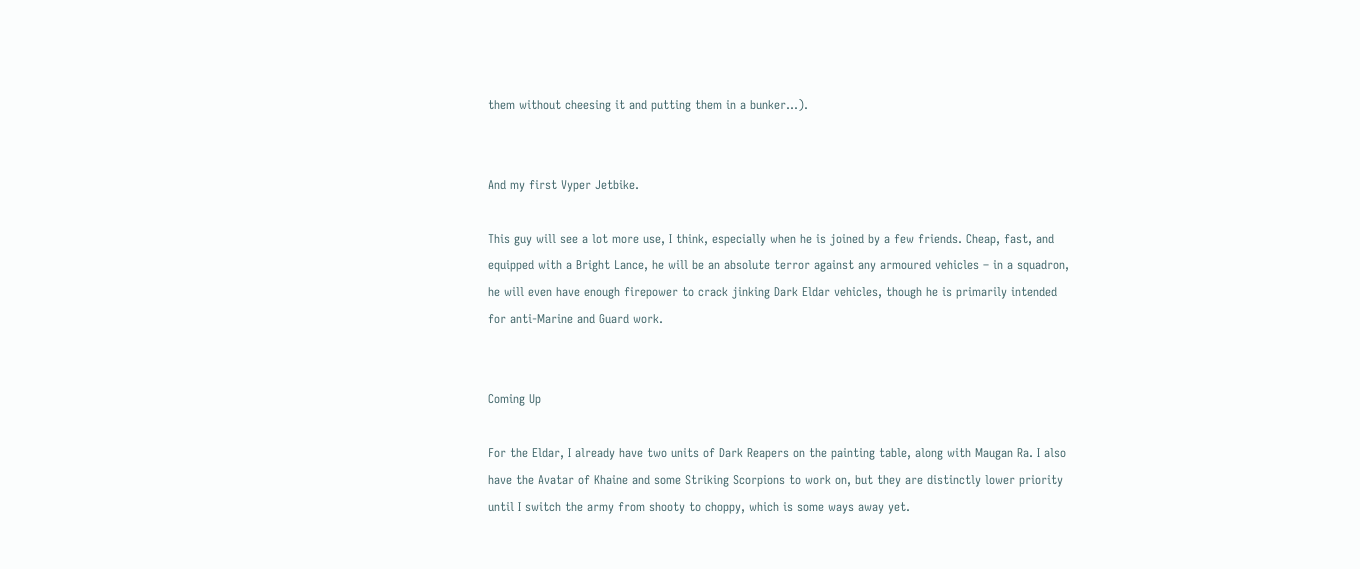them without cheesing it and putting them in a bunker…).


And my first Vyper Jetbike.

This guy will see a lot more use, I think, especially when he is joined by a few friends. Cheap, fast, and equipped with a Bright Lance, he will be an absolute terror against any armoured vehicles – in a squadron, he will even have enough firepower to crack jinking Dark Eldar vehicles, though he is primarily intended for anti-Marine and Guard work.


Coming Up

For the Eldar, I already have two units of Dark Reapers on the painting table, along with Maugan Ra. I also have the Avatar of Khaine and some Striking Scorpions to work on, but they are distinctly lower priority until I switch the army from shooty to choppy, which is some ways away yet.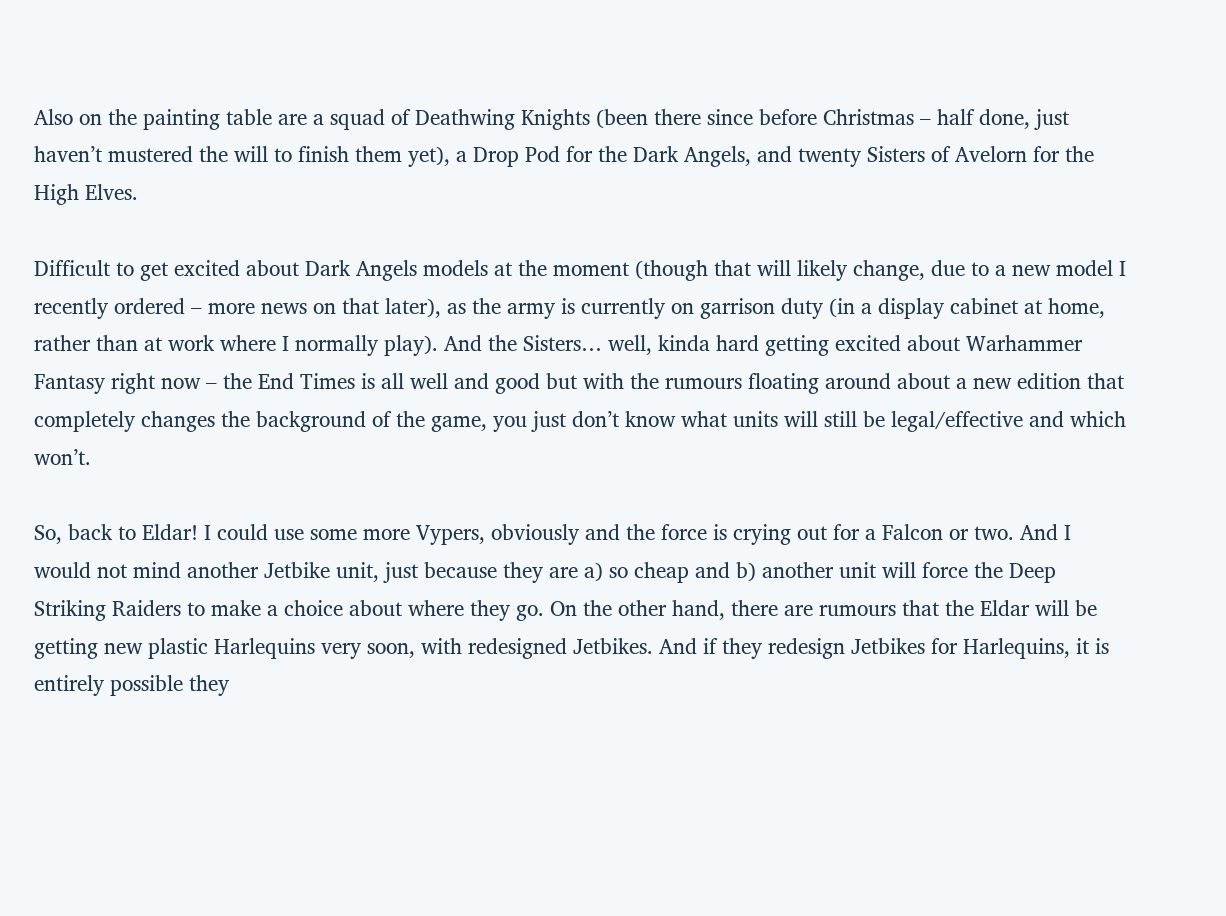Also on the painting table are a squad of Deathwing Knights (been there since before Christmas – half done, just haven’t mustered the will to finish them yet), a Drop Pod for the Dark Angels, and twenty Sisters of Avelorn for the High Elves.

Difficult to get excited about Dark Angels models at the moment (though that will likely change, due to a new model I recently ordered – more news on that later), as the army is currently on garrison duty (in a display cabinet at home, rather than at work where I normally play). And the Sisters… well, kinda hard getting excited about Warhammer Fantasy right now – the End Times is all well and good but with the rumours floating around about a new edition that completely changes the background of the game, you just don’t know what units will still be legal/effective and which won’t.

So, back to Eldar! I could use some more Vypers, obviously and the force is crying out for a Falcon or two. And I would not mind another Jetbike unit, just because they are a) so cheap and b) another unit will force the Deep Striking Raiders to make a choice about where they go. On the other hand, there are rumours that the Eldar will be getting new plastic Harlequins very soon, with redesigned Jetbikes. And if they redesign Jetbikes for Harlequins, it is entirely possible they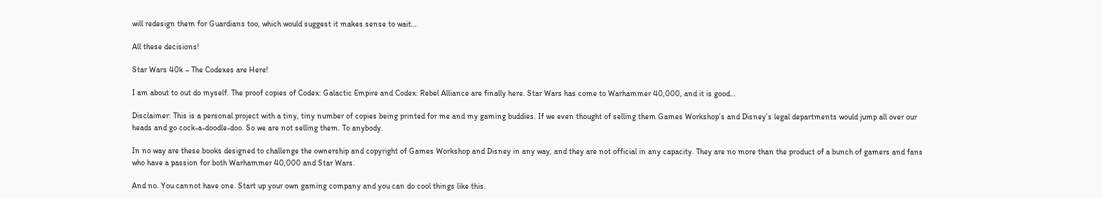will redesign them for Guardians too, which would suggest it makes sense to wait…

All these decisions!

Star Wars 40k – The Codexes are Here!

I am about to out do myself. The proof copies of Codex: Galactic Empire and Codex: Rebel Alliance are finally here. Star Wars has come to Warhammer 40,000, and it is good…

Disclaimer: This is a personal project with a tiny, tiny number of copies being printed for me and my gaming buddies. If we even thought of selling them Games Workshop’s and Disney’s legal departments would jump all over our heads and go cock-a-doodle-doo. So we are not selling them. To anybody.

In no way are these books designed to challenge the ownership and copyright of Games Workshop and Disney in any way, and they are not official in any capacity. They are no more than the product of a bunch of gamers and fans who have a passion for both Warhammer 40,000 and Star Wars.

And no. You cannot have one. Start up your own gaming company and you can do cool things like this.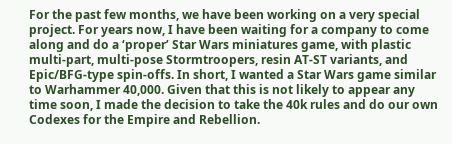For the past few months, we have been working on a very special project. For years now, I have been waiting for a company to come along and do a ‘proper’ Star Wars miniatures game, with plastic multi-part, multi-pose Stormtroopers, resin AT-ST variants, and Epic/BFG-type spin-offs. In short, I wanted a Star Wars game similar to Warhammer 40,000. Given that this is not likely to appear any time soon, I made the decision to take the 40k rules and do our own Codexes for the Empire and Rebellion.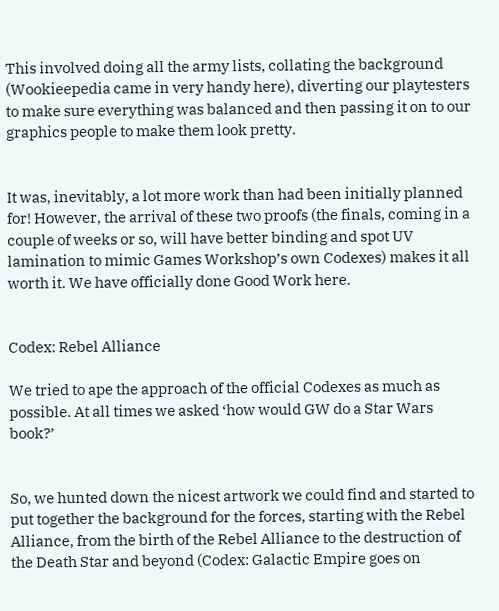This involved doing all the army lists, collating the background (Wookieepedia came in very handy here), diverting our playtesters to make sure everything was balanced and then passing it on to our graphics people to make them look pretty.


It was, inevitably, a lot more work than had been initially planned for! However, the arrival of these two proofs (the finals, coming in a couple of weeks or so, will have better binding and spot UV lamination to mimic Games Workshop’s own Codexes) makes it all worth it. We have officially done Good Work here.


Codex: Rebel Alliance

We tried to ape the approach of the official Codexes as much as possible. At all times we asked ‘how would GW do a Star Wars book?’


So, we hunted down the nicest artwork we could find and started to put together the background for the forces, starting with the Rebel Alliance, from the birth of the Rebel Alliance to the destruction of the Death Star and beyond (Codex: Galactic Empire goes on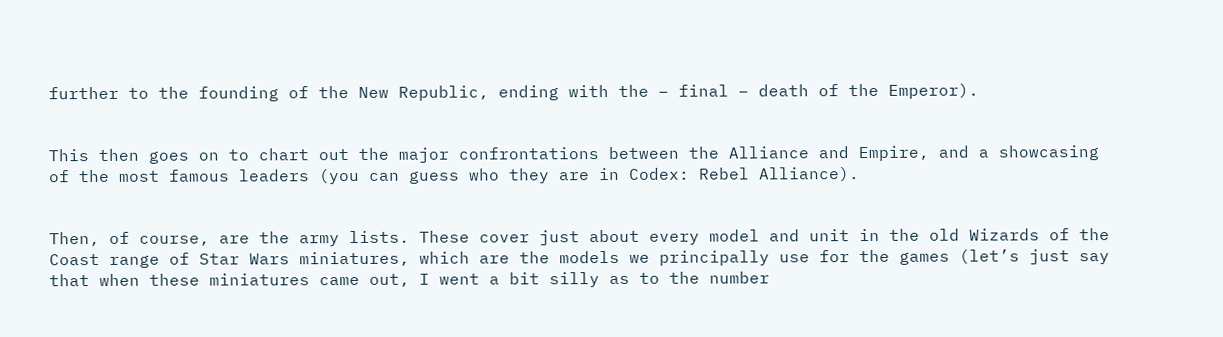further to the founding of the New Republic, ending with the – final – death of the Emperor).


This then goes on to chart out the major confrontations between the Alliance and Empire, and a showcasing of the most famous leaders (you can guess who they are in Codex: Rebel Alliance).


Then, of course, are the army lists. These cover just about every model and unit in the old Wizards of the Coast range of Star Wars miniatures, which are the models we principally use for the games (let’s just say that when these miniatures came out, I went a bit silly as to the number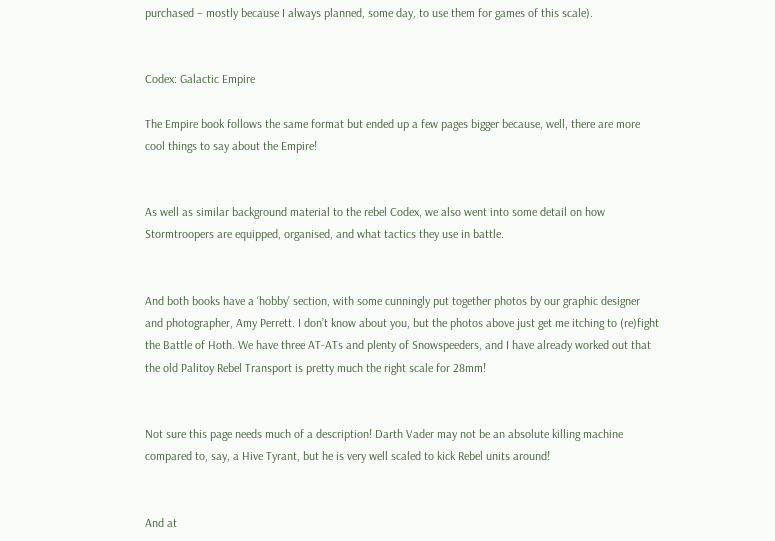purchased – mostly because I always planned, some day, to use them for games of this scale).


Codex: Galactic Empire

The Empire book follows the same format but ended up a few pages bigger because, well, there are more cool things to say about the Empire!


As well as similar background material to the rebel Codex, we also went into some detail on how Stormtroopers are equipped, organised, and what tactics they use in battle.


And both books have a ‘hobby’ section, with some cunningly put together photos by our graphic designer and photographer, Amy Perrett. I don’t know about you, but the photos above just get me itching to (re)fight the Battle of Hoth. We have three AT-ATs and plenty of Snowspeeders, and I have already worked out that the old Palitoy Rebel Transport is pretty much the right scale for 28mm!


Not sure this page needs much of a description! Darth Vader may not be an absolute killing machine compared to, say, a Hive Tyrant, but he is very well scaled to kick Rebel units around!


And at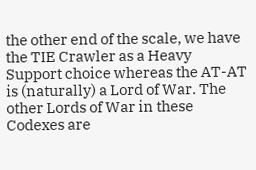the other end of the scale, we have the TIE Crawler as a Heavy Support choice whereas the AT-AT is (naturally) a Lord of War. The other Lords of War in these Codexes are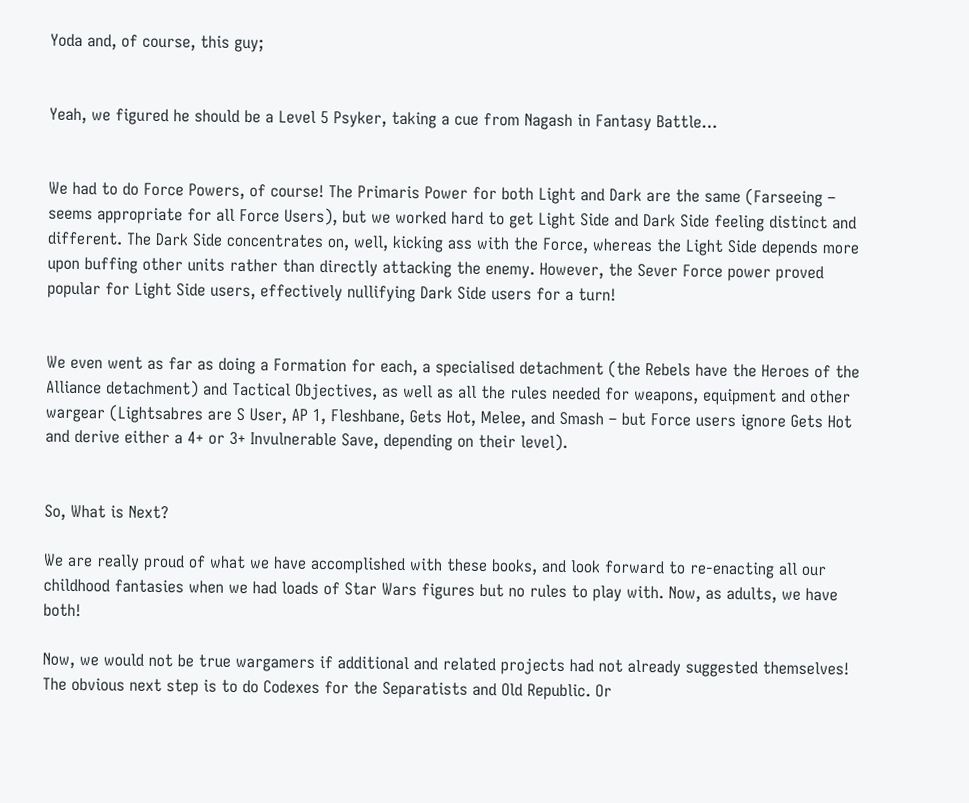Yoda and, of course, this guy;


Yeah, we figured he should be a Level 5 Psyker, taking a cue from Nagash in Fantasy Battle…


We had to do Force Powers, of course! The Primaris Power for both Light and Dark are the same (Farseeing – seems appropriate for all Force Users), but we worked hard to get Light Side and Dark Side feeling distinct and different. The Dark Side concentrates on, well, kicking ass with the Force, whereas the Light Side depends more upon buffing other units rather than directly attacking the enemy. However, the Sever Force power proved popular for Light Side users, effectively nullifying Dark Side users for a turn!


We even went as far as doing a Formation for each, a specialised detachment (the Rebels have the Heroes of the Alliance detachment) and Tactical Objectives, as well as all the rules needed for weapons, equipment and other wargear (Lightsabres are S User, AP 1, Fleshbane, Gets Hot, Melee, and Smash – but Force users ignore Gets Hot and derive either a 4+ or 3+ Invulnerable Save, depending on their level).


So, What is Next?

We are really proud of what we have accomplished with these books, and look forward to re-enacting all our childhood fantasies when we had loads of Star Wars figures but no rules to play with. Now, as adults, we have both!

Now, we would not be true wargamers if additional and related projects had not already suggested themselves! The obvious next step is to do Codexes for the Separatists and Old Republic. Or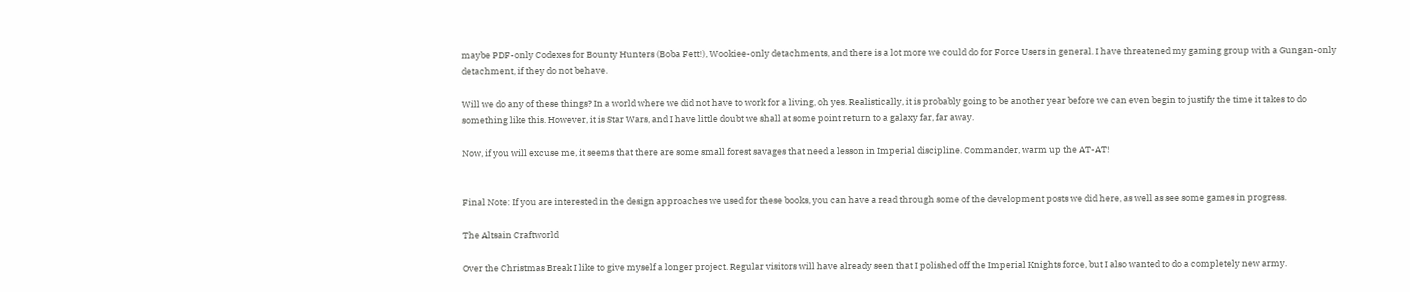maybe PDF-only Codexes for Bounty Hunters (Boba Fett!), Wookiee-only detachments, and there is a lot more we could do for Force Users in general. I have threatened my gaming group with a Gungan-only detachment, if they do not behave.

Will we do any of these things? In a world where we did not have to work for a living, oh yes. Realistically, it is probably going to be another year before we can even begin to justify the time it takes to do something like this. However, it is Star Wars, and I have little doubt we shall at some point return to a galaxy far, far away.

Now, if you will excuse me, it seems that there are some small forest savages that need a lesson in Imperial discipline. Commander, warm up the AT-AT!


Final Note: If you are interested in the design approaches we used for these books, you can have a read through some of the development posts we did here, as well as see some games in progress.

The Altsain Craftworld

Over the Christmas Break I like to give myself a longer project. Regular visitors will have already seen that I polished off the Imperial Knights force, but I also wanted to do a completely new army.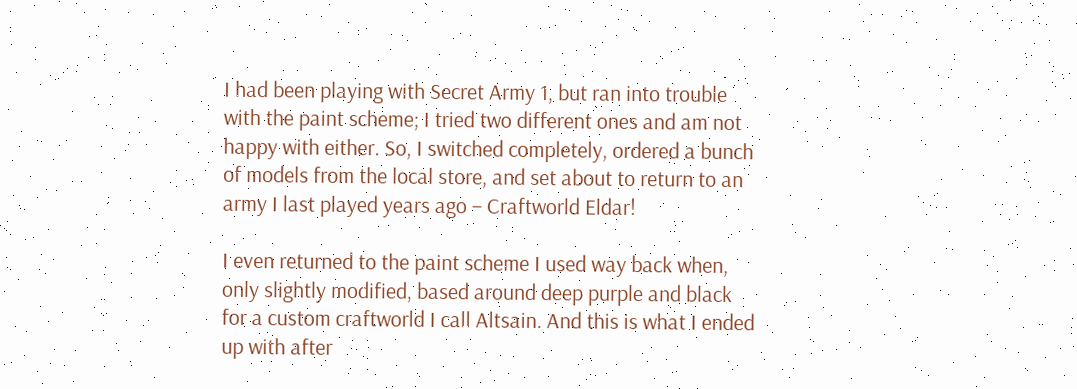I had been playing with Secret Army 1, but ran into trouble with the paint scheme; I tried two different ones and am not happy with either. So, I switched completely, ordered a bunch of models from the local store, and set about to return to an army I last played years ago – Craftworld Eldar!

I even returned to the paint scheme I used way back when, only slightly modified, based around deep purple and black for a custom craftworld I call Altsain. And this is what I ended up with after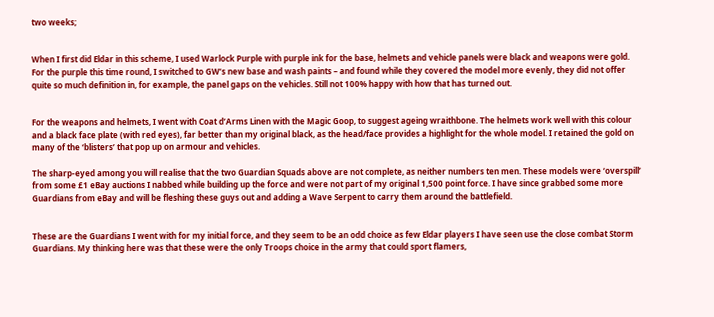two weeks;


When I first did Eldar in this scheme, I used Warlock Purple with purple ink for the base, helmets and vehicle panels were black and weapons were gold. For the purple this time round, I switched to GW’s new base and wash paints – and found while they covered the model more evenly, they did not offer quite so much definition in, for example, the panel gaps on the vehicles. Still not 100% happy with how that has turned out.


For the weapons and helmets, I went with Coat d’Arms Linen with the Magic Goop, to suggest ageing wraithbone. The helmets work well with this colour and a black face plate (with red eyes), far better than my original black, as the head/face provides a highlight for the whole model. I retained the gold on many of the ‘blisters’ that pop up on armour and vehicles.

The sharp-eyed among you will realise that the two Guardian Squads above are not complete, as neither numbers ten men. These models were ‘overspill’ from some £1 eBay auctions I nabbed while building up the force and were not part of my original 1,500 point force. I have since grabbed some more Guardians from eBay and will be fleshing these guys out and adding a Wave Serpent to carry them around the battlefield.


These are the Guardians I went with for my initial force, and they seem to be an odd choice as few Eldar players I have seen use the close combat Storm Guardians. My thinking here was that these were the only Troops choice in the army that could sport flamers,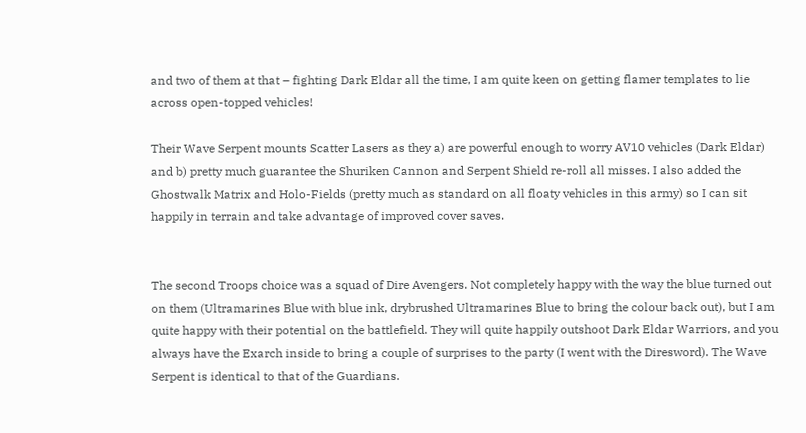and two of them at that – fighting Dark Eldar all the time, I am quite keen on getting flamer templates to lie across open-topped vehicles!

Their Wave Serpent mounts Scatter Lasers as they a) are powerful enough to worry AV10 vehicles (Dark Eldar) and b) pretty much guarantee the Shuriken Cannon and Serpent Shield re-roll all misses. I also added the Ghostwalk Matrix and Holo-Fields (pretty much as standard on all floaty vehicles in this army) so I can sit happily in terrain and take advantage of improved cover saves.


The second Troops choice was a squad of Dire Avengers. Not completely happy with the way the blue turned out on them (Ultramarines Blue with blue ink, drybrushed Ultramarines Blue to bring the colour back out), but I am quite happy with their potential on the battlefield. They will quite happily outshoot Dark Eldar Warriors, and you always have the Exarch inside to bring a couple of surprises to the party (I went with the Diresword). The Wave Serpent is identical to that of the Guardians.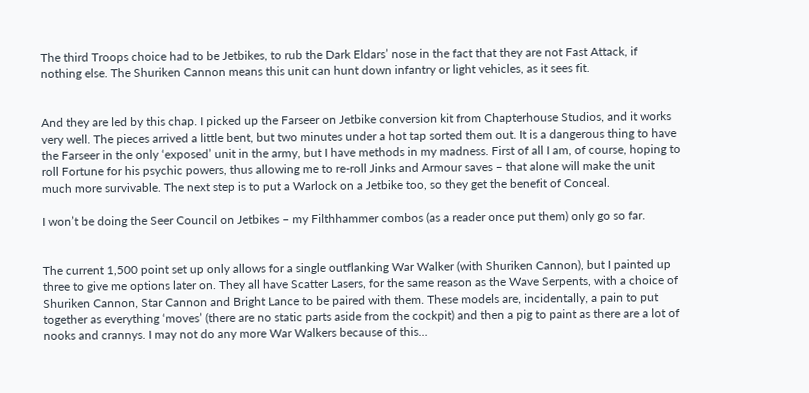The third Troops choice had to be Jetbikes, to rub the Dark Eldars’ nose in the fact that they are not Fast Attack, if nothing else. The Shuriken Cannon means this unit can hunt down infantry or light vehicles, as it sees fit.


And they are led by this chap. I picked up the Farseer on Jetbike conversion kit from Chapterhouse Studios, and it works very well. The pieces arrived a little bent, but two minutes under a hot tap sorted them out. It is a dangerous thing to have the Farseer in the only ‘exposed’ unit in the army, but I have methods in my madness. First of all I am, of course, hoping to roll Fortune for his psychic powers, thus allowing me to re-roll Jinks and Armour saves – that alone will make the unit much more survivable. The next step is to put a Warlock on a Jetbike too, so they get the benefit of Conceal.

I won’t be doing the Seer Council on Jetbikes – my Filthhammer combos (as a reader once put them) only go so far.


The current 1,500 point set up only allows for a single outflanking War Walker (with Shuriken Cannon), but I painted up three to give me options later on. They all have Scatter Lasers, for the same reason as the Wave Serpents, with a choice of Shuriken Cannon, Star Cannon and Bright Lance to be paired with them. These models are, incidentally, a pain to put together as everything ‘moves’ (there are no static parts aside from the cockpit) and then a pig to paint as there are a lot of nooks and crannys. I may not do any more War Walkers because of this…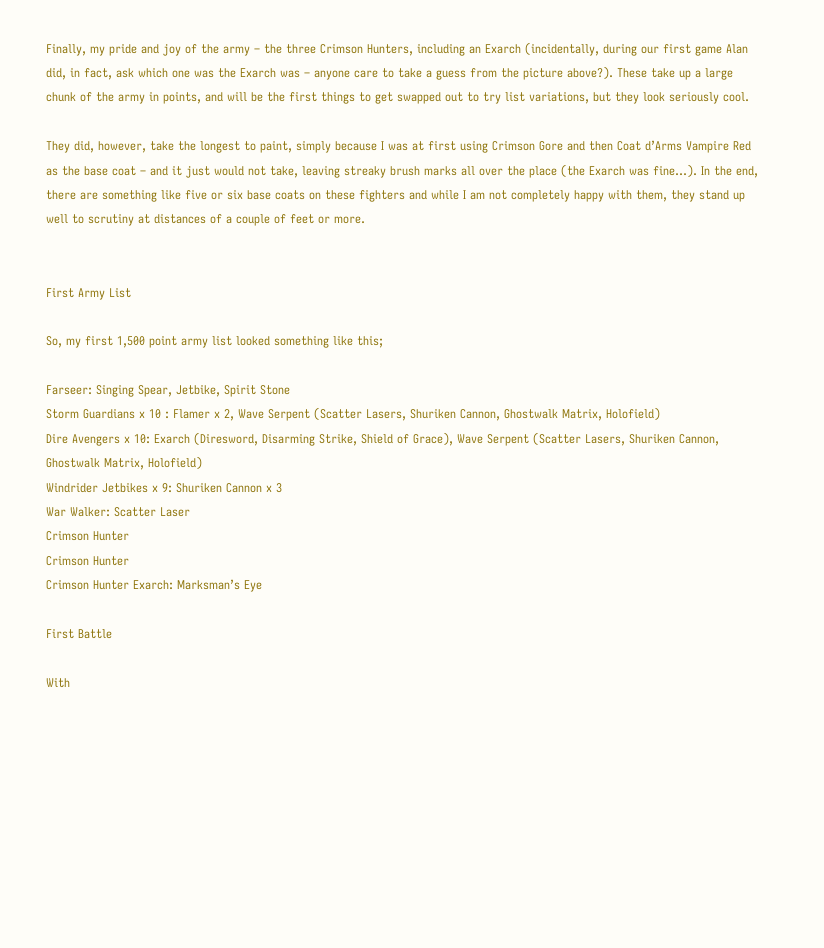Finally, my pride and joy of the army – the three Crimson Hunters, including an Exarch (incidentally, during our first game Alan did, in fact, ask which one was the Exarch was – anyone care to take a guess from the picture above?). These take up a large chunk of the army in points, and will be the first things to get swapped out to try list variations, but they look seriously cool.

They did, however, take the longest to paint, simply because I was at first using Crimson Gore and then Coat d’Arms Vampire Red as the base coat – and it just would not take, leaving streaky brush marks all over the place (the Exarch was fine…). In the end, there are something like five or six base coats on these fighters and while I am not completely happy with them, they stand up well to scrutiny at distances of a couple of feet or more.


First Army List

So, my first 1,500 point army list looked something like this;

Farseer: Singing Spear, Jetbike, Spirit Stone
Storm Guardians x 10 : Flamer x 2, Wave Serpent (Scatter Lasers, Shuriken Cannon, Ghostwalk Matrix, Holofield)
Dire Avengers x 10: Exarch (Diresword, Disarming Strike, Shield of Grace), Wave Serpent (Scatter Lasers, Shuriken Cannon, Ghostwalk Matrix, Holofield)
Windrider Jetbikes x 9: Shuriken Cannon x 3
War Walker: Scatter Laser
Crimson Hunter
Crimson Hunter
Crimson Hunter Exarch: Marksman’s Eye

First Battle

With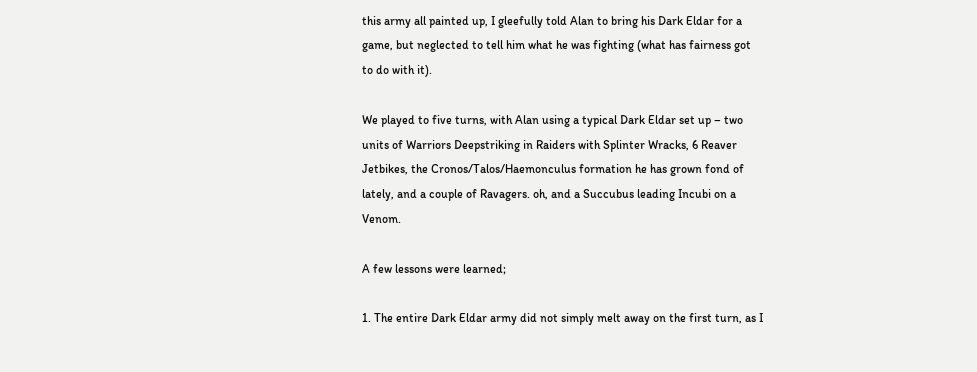this army all painted up, I gleefully told Alan to bring his Dark Eldar for a game, but neglected to tell him what he was fighting (what has fairness got to do with it).

We played to five turns, with Alan using a typical Dark Eldar set up – two units of Warriors Deepstriking in Raiders with Splinter Wracks, 6 Reaver Jetbikes, the Cronos/Talos/Haemonculus formation he has grown fond of lately, and a couple of Ravagers. oh, and a Succubus leading Incubi on a Venom.

A few lessons were learned;

1. The entire Dark Eldar army did not simply melt away on the first turn, as I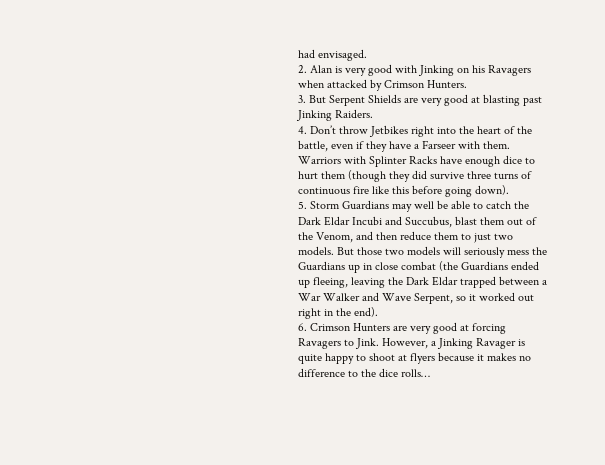had envisaged.
2. Alan is very good with Jinking on his Ravagers when attacked by Crimson Hunters.
3. But Serpent Shields are very good at blasting past Jinking Raiders.
4. Don’t throw Jetbikes right into the heart of the battle, even if they have a Farseer with them. Warriors with Splinter Racks have enough dice to hurt them (though they did survive three turns of continuous fire like this before going down).
5. Storm Guardians may well be able to catch the Dark Eldar Incubi and Succubus, blast them out of the Venom, and then reduce them to just two models. But those two models will seriously mess the Guardians up in close combat (the Guardians ended up fleeing, leaving the Dark Eldar trapped between a War Walker and Wave Serpent, so it worked out right in the end).
6. Crimson Hunters are very good at forcing Ravagers to Jink. However, a Jinking Ravager is quite happy to shoot at flyers because it makes no difference to the dice rolls…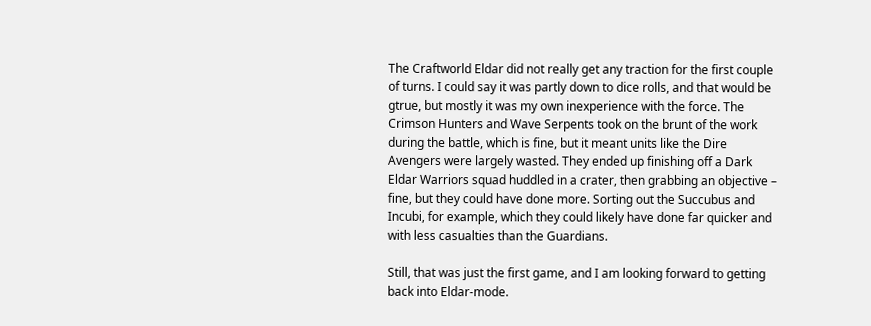The Craftworld Eldar did not really get any traction for the first couple of turns. I could say it was partly down to dice rolls, and that would be gtrue, but mostly it was my own inexperience with the force. The Crimson Hunters and Wave Serpents took on the brunt of the work during the battle, which is fine, but it meant units like the Dire Avengers were largely wasted. They ended up finishing off a Dark Eldar Warriors squad huddled in a crater, then grabbing an objective – fine, but they could have done more. Sorting out the Succubus and Incubi, for example, which they could likely have done far quicker and with less casualties than the Guardians.

Still, that was just the first game, and I am looking forward to getting back into Eldar-mode.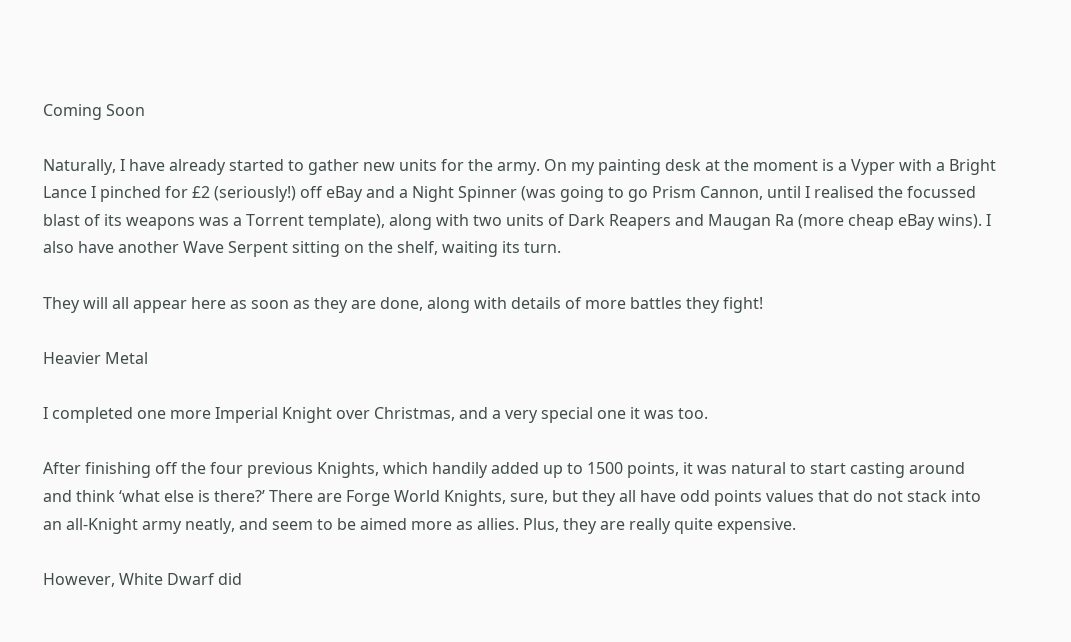Coming Soon

Naturally, I have already started to gather new units for the army. On my painting desk at the moment is a Vyper with a Bright Lance I pinched for £2 (seriously!) off eBay and a Night Spinner (was going to go Prism Cannon, until I realised the focussed blast of its weapons was a Torrent template), along with two units of Dark Reapers and Maugan Ra (more cheap eBay wins). I also have another Wave Serpent sitting on the shelf, waiting its turn.

They will all appear here as soon as they are done, along with details of more battles they fight!

Heavier Metal

I completed one more Imperial Knight over Christmas, and a very special one it was too.

After finishing off the four previous Knights, which handily added up to 1500 points, it was natural to start casting around and think ‘what else is there?’ There are Forge World Knights, sure, but they all have odd points values that do not stack into an all-Knight army neatly, and seem to be aimed more as allies. Plus, they are really quite expensive.

However, White Dwarf did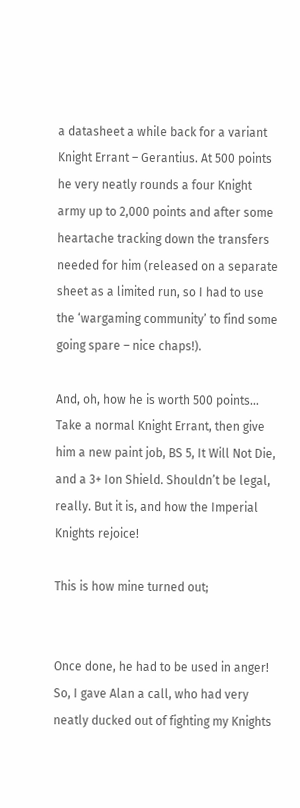a datasheet a while back for a variant Knight Errant – Gerantius. At 500 points he very neatly rounds a four Knight army up to 2,000 points and after some heartache tracking down the transfers needed for him (released on a separate sheet as a limited run, so I had to use the ‘wargaming community’ to find some going spare – nice chaps!).

And, oh, how he is worth 500 points… Take a normal Knight Errant, then give him a new paint job, BS 5, It Will Not Die, and a 3+ Ion Shield. Shouldn’t be legal, really. But it is, and how the Imperial Knights rejoice!

This is how mine turned out;


Once done, he had to be used in anger! So, I gave Alan a call, who had very neatly ducked out of fighting my Knights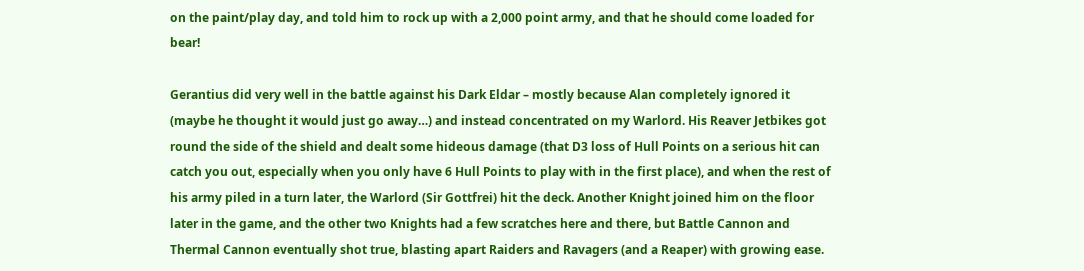on the paint/play day, and told him to rock up with a 2,000 point army, and that he should come loaded for bear!

Gerantius did very well in the battle against his Dark Eldar – mostly because Alan completely ignored it (maybe he thought it would just go away…) and instead concentrated on my Warlord. His Reaver Jetbikes got round the side of the shield and dealt some hideous damage (that D3 loss of Hull Points on a serious hit can catch you out, especially when you only have 6 Hull Points to play with in the first place), and when the rest of his army piled in a turn later, the Warlord (Sir Gottfrei) hit the deck. Another Knight joined him on the floor later in the game, and the other two Knights had a few scratches here and there, but Battle Cannon and Thermal Cannon eventually shot true, blasting apart Raiders and Ravagers (and a Reaper) with growing ease.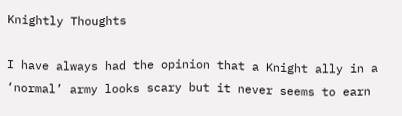Knightly Thoughts

I have always had the opinion that a Knight ally in a ‘normal’ army looks scary but it never seems to earn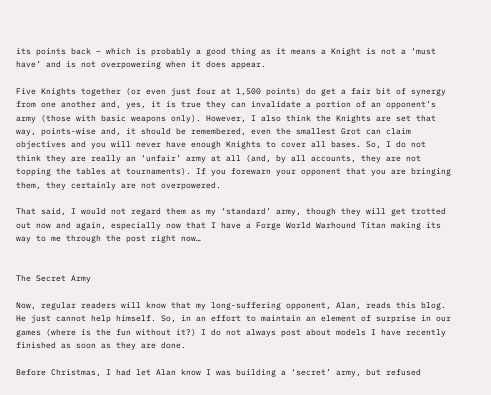its points back – which is probably a good thing as it means a Knight is not a ‘must have’ and is not overpowering when it does appear.

Five Knights together (or even just four at 1,500 points) do get a fair bit of synergy from one another and, yes, it is true they can invalidate a portion of an opponent’s army (those with basic weapons only). However, I also think the Knights are set that way, points-wise and, it should be remembered, even the smallest Grot can claim objectives and you will never have enough Knights to cover all bases. So, I do not think they are really an ‘unfair’ army at all (and, by all accounts, they are not topping the tables at tournaments). If you forewarn your opponent that you are bringing them, they certainly are not overpowered.

That said, I would not regard them as my ‘standard’ army, though they will get trotted out now and again, especially now that I have a Forge World Warhound Titan making its way to me through the post right now…


The Secret Army

Now, regular readers will know that my long-suffering opponent, Alan, reads this blog. He just cannot help himself. So, in an effort to maintain an element of surprise in our games (where is the fun without it?) I do not always post about models I have recently finished as soon as they are done.

Before Christmas, I had let Alan know I was building a ‘secret’ army, but refused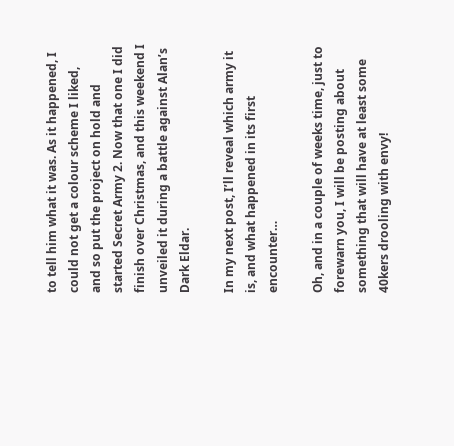to tell him what it was. As it happened, I could not get a colour scheme I liked, and so put the project on hold and started Secret Army 2. Now that one I did finish over Christmas, and this weekend I unveiled it during a battle against Alan’s Dark Eldar.

In my next post, I’ll reveal which army it is, and what happened in its first encounter…

Oh, and in a couple of weeks time, just to forewarn you, I will be posting about something that will have at least some 40kers drooling with envy!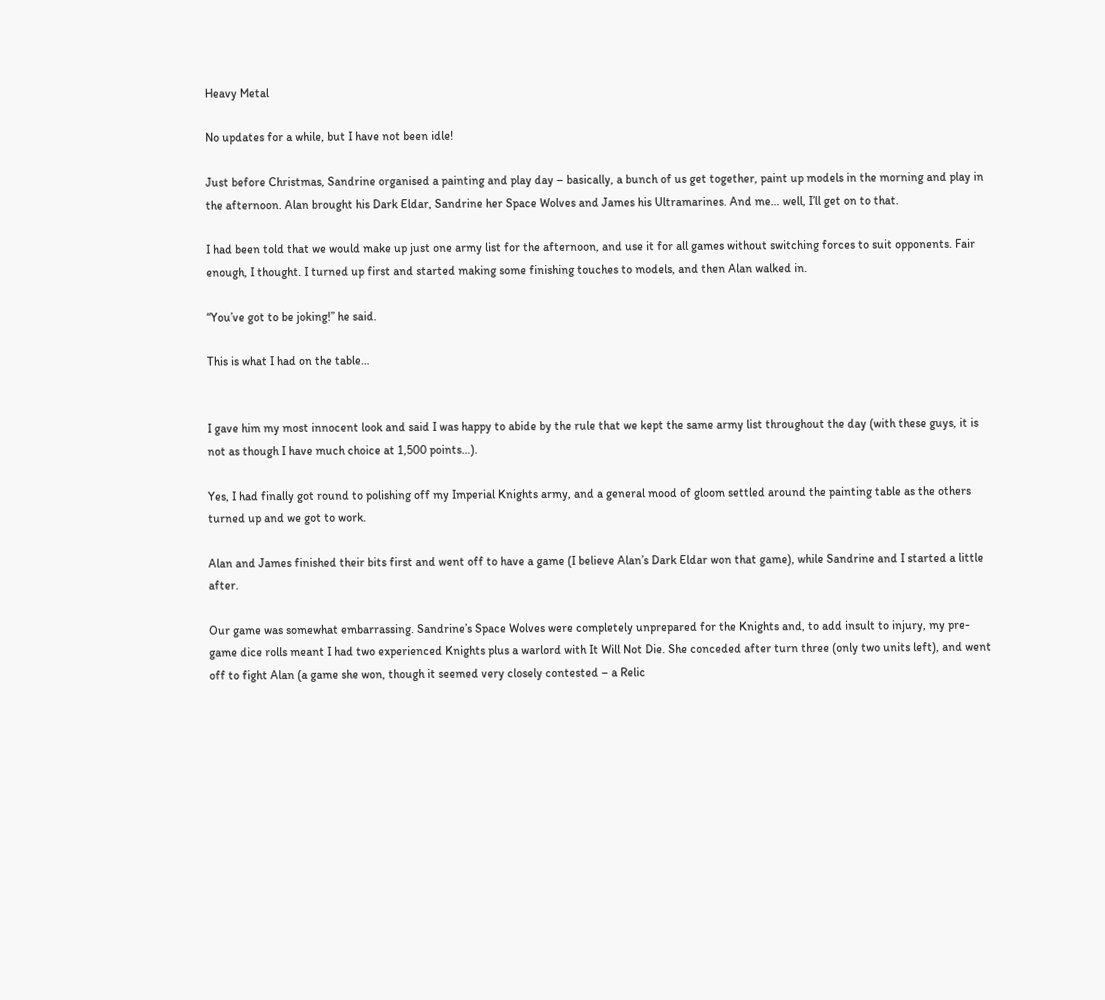Heavy Metal

No updates for a while, but I have not been idle!

Just before Christmas, Sandrine organised a painting and play day – basically, a bunch of us get together, paint up models in the morning and play in the afternoon. Alan brought his Dark Eldar, Sandrine her Space Wolves and James his Ultramarines. And me… well, I’ll get on to that.

I had been told that we would make up just one army list for the afternoon, and use it for all games without switching forces to suit opponents. Fair enough, I thought. I turned up first and started making some finishing touches to models, and then Alan walked in.

“You’ve got to be joking!” he said.

This is what I had on the table…


I gave him my most innocent look and said I was happy to abide by the rule that we kept the same army list throughout the day (with these guys, it is not as though I have much choice at 1,500 points…).

Yes, I had finally got round to polishing off my Imperial Knights army, and a general mood of gloom settled around the painting table as the others turned up and we got to work.

Alan and James finished their bits first and went off to have a game (I believe Alan’s Dark Eldar won that game), while Sandrine and I started a little after.

Our game was somewhat embarrassing. Sandrine’s Space Wolves were completely unprepared for the Knights and, to add insult to injury, my pre-game dice rolls meant I had two experienced Knights plus a warlord with It Will Not Die. She conceded after turn three (only two units left), and went off to fight Alan (a game she won, though it seemed very closely contested – a Relic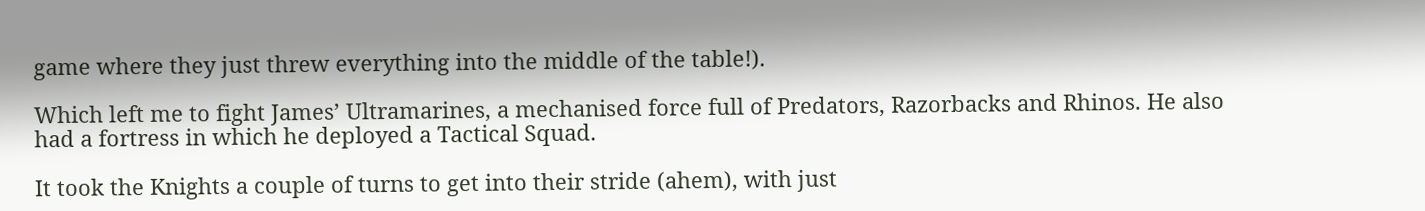game where they just threw everything into the middle of the table!).

Which left me to fight James’ Ultramarines, a mechanised force full of Predators, Razorbacks and Rhinos. He also had a fortress in which he deployed a Tactical Squad.

It took the Knights a couple of turns to get into their stride (ahem), with just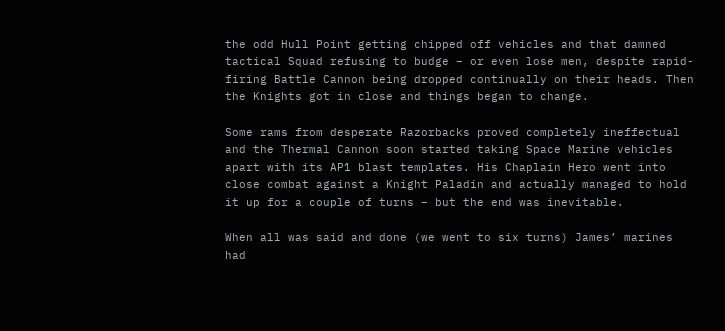the odd Hull Point getting chipped off vehicles and that damned tactical Squad refusing to budge – or even lose men, despite rapid-firing Battle Cannon being dropped continually on their heads. Then the Knights got in close and things began to change.

Some rams from desperate Razorbacks proved completely ineffectual and the Thermal Cannon soon started taking Space Marine vehicles apart with its AP1 blast templates. His Chaplain Hero went into close combat against a Knight Paladin and actually managed to hold it up for a couple of turns – but the end was inevitable.

When all was said and done (we went to six turns) James’ marines had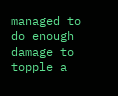managed to do enough damage to topple a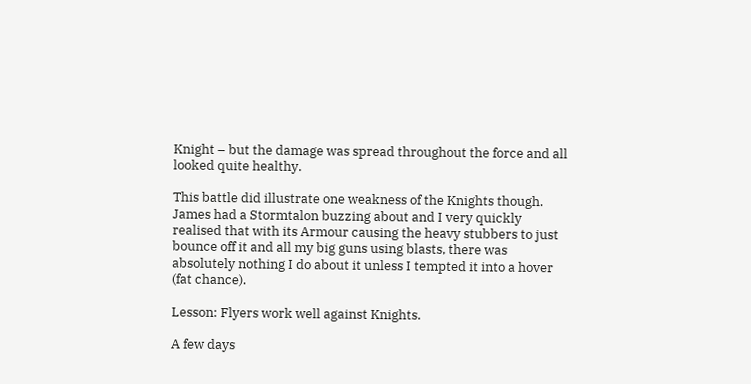Knight – but the damage was spread throughout the force and all looked quite healthy.

This battle did illustrate one weakness of the Knights though. James had a Stormtalon buzzing about and I very quickly realised that with its Armour causing the heavy stubbers to just bounce off it and all my big guns using blasts, there was absolutely nothing I do about it unless I tempted it into a hover (fat chance).

Lesson: Flyers work well against Knights.

A few days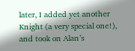later, I added yet another Knight (a very special one!), and took on Alan’s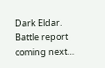Dark Eldar. Battle report coming next…